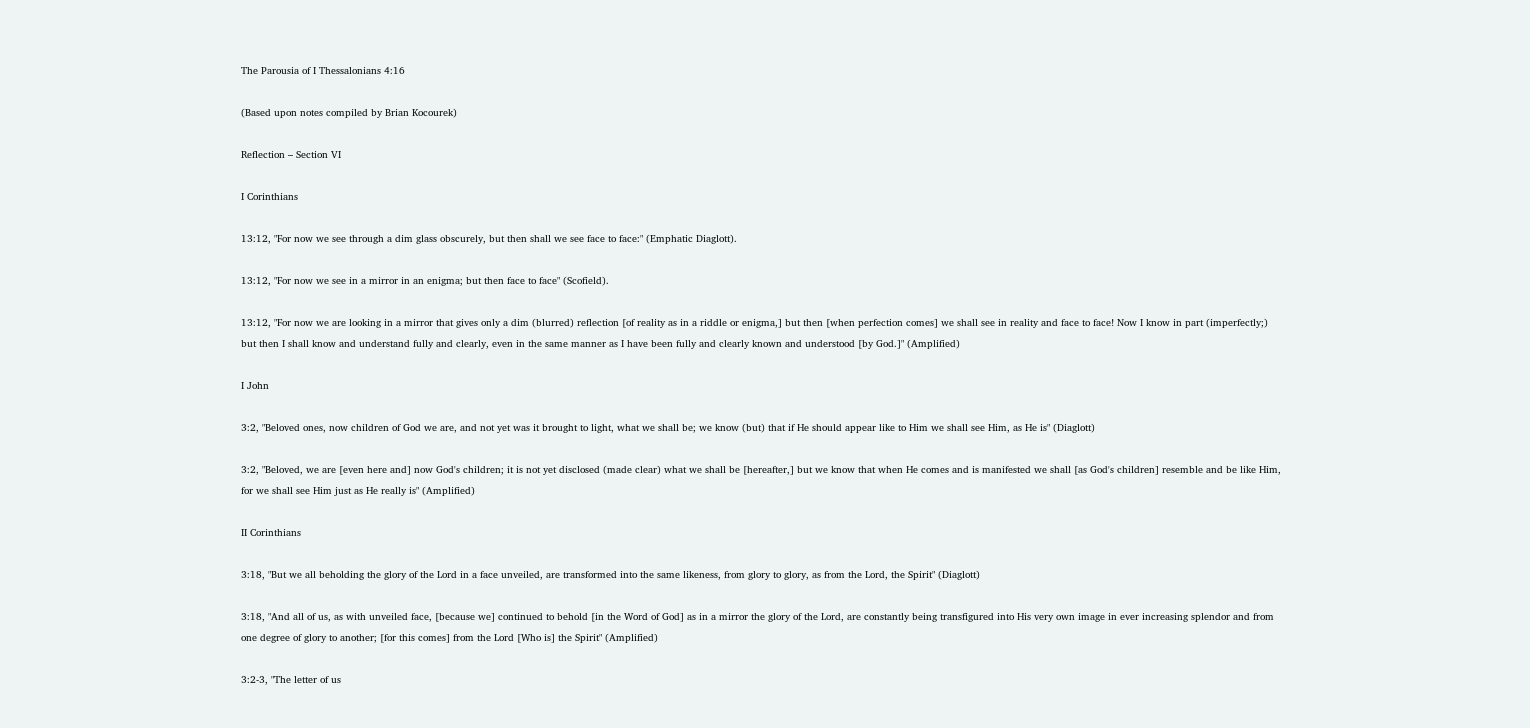The Parousia of I Thessalonians 4:16

(Based upon notes compiled by Brian Kocourek)

Reflection – Section VI

I Corinthians

13:12, "For now we see through a dim glass obscurely, but then shall we see face to face:" (Emphatic Diaglott).

13:12, "For now we see in a mirror in an enigma; but then face to face" (Scofield).

13:12, "For now we are looking in a mirror that gives only a dim (blurred) reflection [of reality as in a riddle or enigma,] but then [when perfection comes] we shall see in reality and face to face! Now I know in part (imperfectly;) but then I shall know and understand fully and clearly, even in the same manner as I have been fully and clearly known and understood [by God.]" (Amplified)

I John

3:2, "Beloved ones, now children of God we are, and not yet was it brought to light, what we shall be; we know (but) that if He should appear like to Him we shall see Him, as He is" (Diaglott)

3:2, "Beloved, we are [even here and] now God's children; it is not yet disclosed (made clear) what we shall be [hereafter,] but we know that when He comes and is manifested we shall [as God's children] resemble and be like Him, for we shall see Him just as He really is" (Amplified)

II Corinthians

3:18, "But we all beholding the glory of the Lord in a face unveiled, are transformed into the same likeness, from glory to glory, as from the Lord, the Spirit" (Diaglott)

3:18, "And all of us, as with unveiled face, [because we] continued to behold [in the Word of God] as in a mirror the glory of the Lord, are constantly being transfigured into His very own image in ever increasing splendor and from one degree of glory to another; [for this comes] from the Lord [Who is] the Spirit" (Amplified)

3:2-3, "The letter of us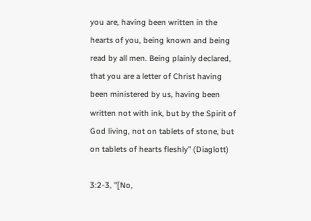you are, having been written in the hearts of you, being known and being read by all men. Being plainly declared, that you are a letter of Christ having been ministered by us, having been written not with ink, but by the Spirit of God living, not on tablets of stone, but on tablets of hearts fleshly" (Diaglott)

3:2-3, "[No,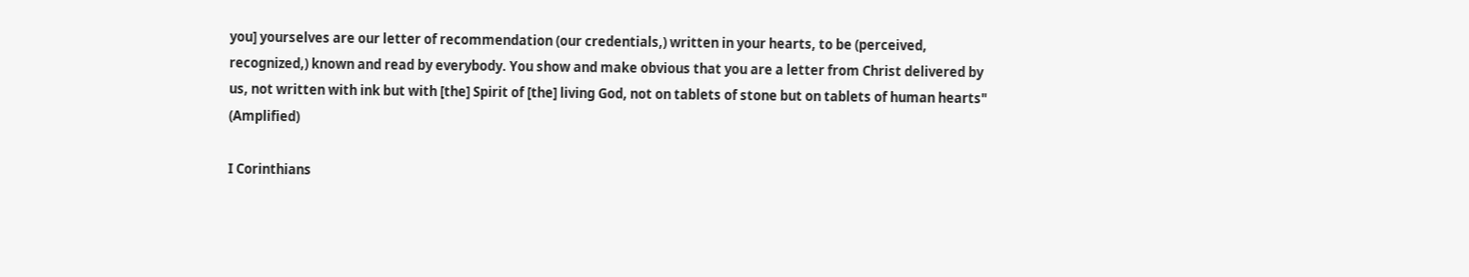you] yourselves are our letter of recommendation (our credentials,) written in your hearts, to be (perceived, recognized,) known and read by everybody. You show and make obvious that you are a letter from Christ delivered by us, not written with ink but with [the] Spirit of [the] living God, not on tablets of stone but on tablets of human hearts" (Amplified)

I Corinthians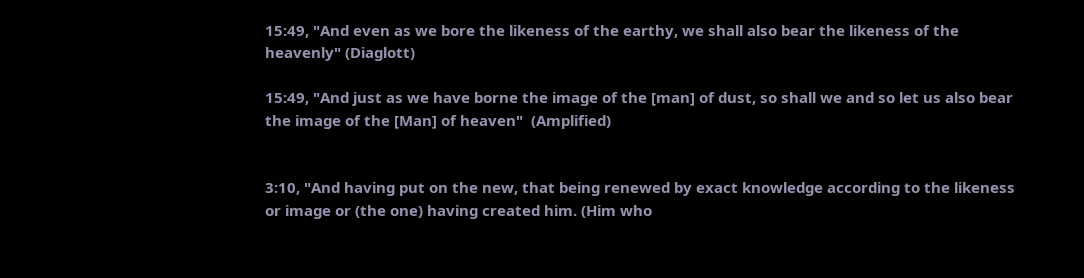15:49, "And even as we bore the likeness of the earthy, we shall also bear the likeness of the heavenly" (Diaglott)

15:49, "And just as we have borne the image of the [man] of dust, so shall we and so let us also bear the image of the [Man] of heaven"  (Amplified)


3:10, "And having put on the new, that being renewed by exact knowledge according to the likeness or image or (the one) having created him. (Him who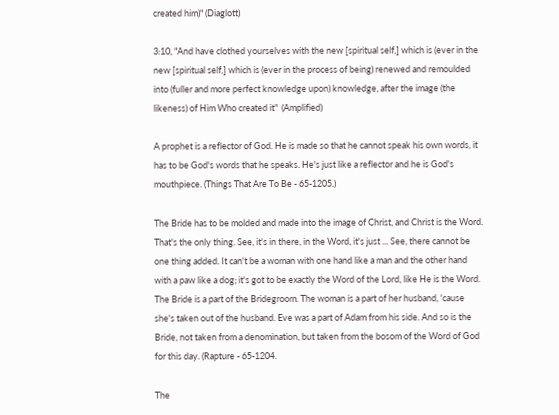created him)" (Diaglott)

3:10, "And have clothed yourselves with the new [spiritual self,] which is (ever in the new [spiritual self,] which is (ever in the process of being) renewed and remoulded into (fuller and more perfect knowledge upon) knowledge, after the image (the likeness) of Him Who created it"  (Amplified)

A prophet is a reflector of God. He is made so that he cannot speak his own words, it has to be God's words that he speaks. He's just like a reflector and he is God's mouthpiece. (Things That Are To Be - 65-1205.)

The Bride has to be molded and made into the image of Christ, and Christ is the Word. That's the only thing. See, it's in there, in the Word, it's just ... See, there cannot be one thing added. It can't be a woman with one hand like a man and the other hand with a paw like a dog; it's got to be exactly the Word of the Lord, like He is the Word. The Bride is a part of the Bridegroom. The woman is a part of her husband, 'cause she's taken out of the husband. Eve was a part of Adam from his side. And so is the Bride, not taken from a denomination, but taken from the bosom of the Word of God for this day. (Rapture - 65-1204.

The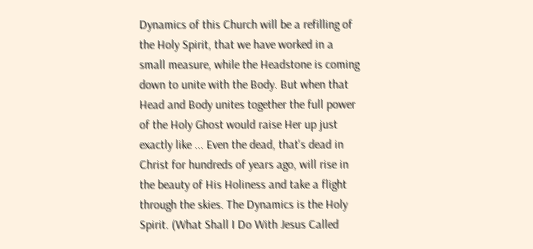Dynamics of this Church will be a refilling of the Holy Spirit, that we have worked in a small measure, while the Headstone is coming down to unite with the Body. But when that Head and Body unites together the full power of the Holy Ghost would raise Her up just exactly like ... Even the dead, that's dead in Christ for hundreds of years ago, will rise in the beauty of His Holiness and take a flight through the skies. The Dynamics is the Holy Spirit. (What Shall I Do With Jesus Called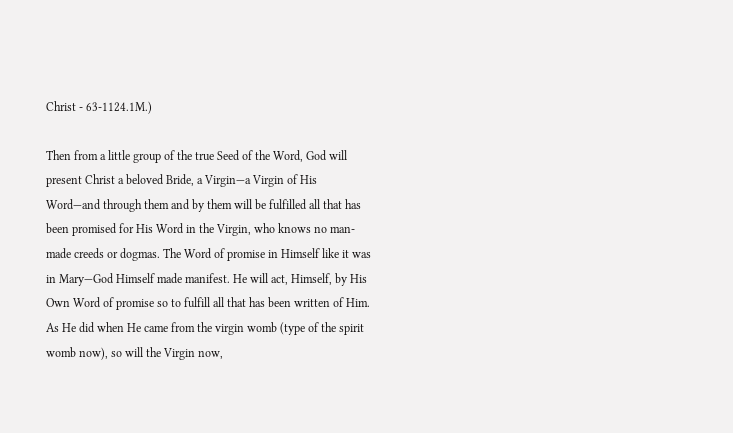Christ - 63-1124.1M.)

Then from a little group of the true Seed of the Word, God will present Christ a beloved Bride, a Virgin—a Virgin of His Word—and through them and by them will be fulfilled all that has been promised for His Word in the Virgin, who knows no man-made creeds or dogmas. The Word of promise in Himself like it was in Mary—God Himself made manifest. He will act, Himself, by His Own Word of promise so to fulfill all that has been written of Him. As He did when He came from the virgin womb (type of the spirit womb now), so will the Virgin now,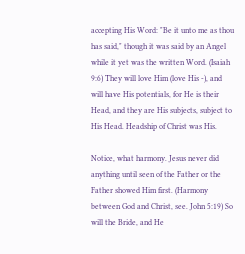accepting His Word: "Be it unto me as thou has said," though it was said by an Angel while it yet was the written Word. (Isaiah 9:6) They will love Him (love His -), and will have His potentials, for He is their Head, and they are His subjects, subject to His Head. Headship of Christ was His.

Notice, what harmony. Jesus never did anything until seen of the Father or the Father showed Him first. (Harmony between God and Christ, see. John 5:19) So will the Bride, and He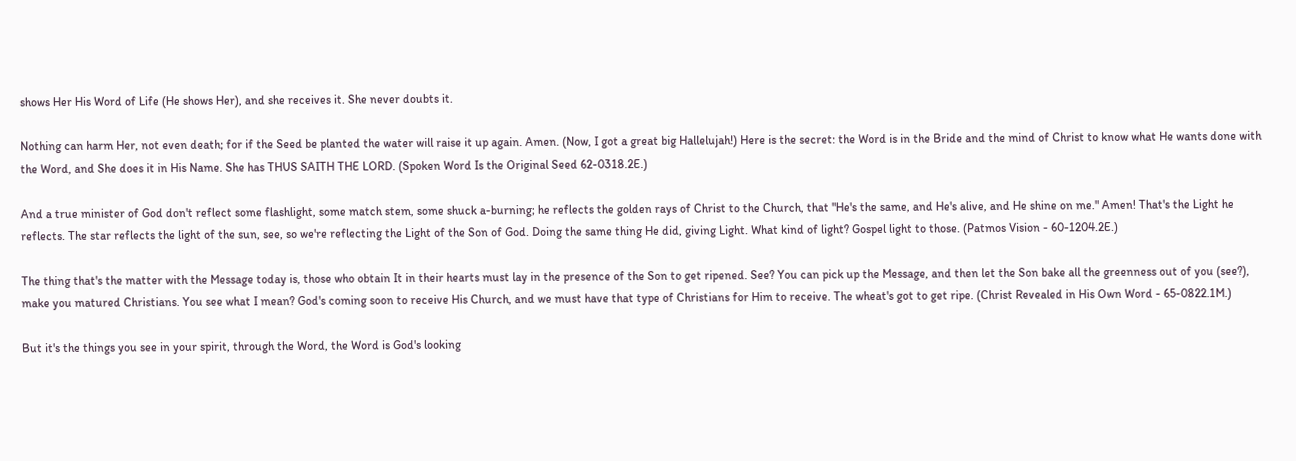shows Her His Word of Life (He shows Her), and she receives it. She never doubts it.

Nothing can harm Her, not even death; for if the Seed be planted the water will raise it up again. Amen. (Now, I got a great big Hallelujah!) Here is the secret: the Word is in the Bride and the mind of Christ to know what He wants done with the Word, and She does it in His Name. She has THUS SAITH THE LORD. (Spoken Word Is the Original Seed 62-0318.2E.)

And a true minister of God don't reflect some flashlight, some match stem, some shuck a-burning; he reflects the golden rays of Christ to the Church, that "He's the same, and He's alive, and He shine on me." Amen! That's the Light he reflects. The star reflects the light of the sun, see, so we're reflecting the Light of the Son of God. Doing the same thing He did, giving Light. What kind of light? Gospel light to those. (Patmos Vision - 60-1204.2E.)

The thing that's the matter with the Message today is, those who obtain It in their hearts must lay in the presence of the Son to get ripened. See? You can pick up the Message, and then let the Son bake all the greenness out of you (see?), make you matured Christians. You see what I mean? God's coming soon to receive His Church, and we must have that type of Christians for Him to receive. The wheat's got to get ripe. (Christ Revealed in His Own Word - 65-0822.1M.)

But it's the things you see in your spirit, through the Word, the Word is God's looking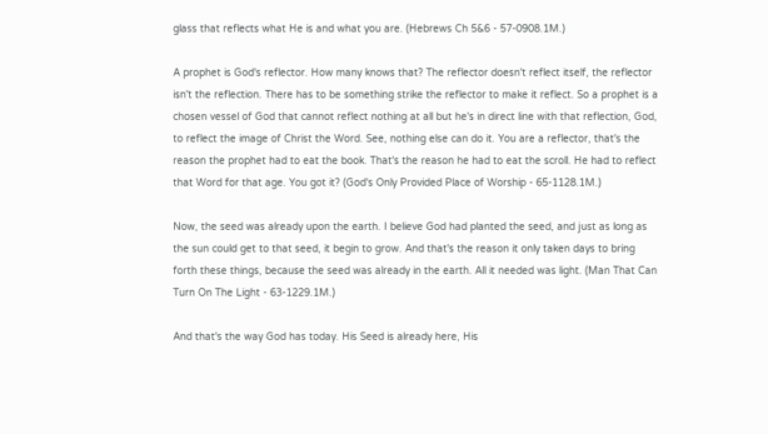glass that reflects what He is and what you are. (Hebrews Ch 5&6 - 57-0908.1M.)

A prophet is God's reflector. How many knows that? The reflector doesn't reflect itself, the reflector isn't the reflection. There has to be something strike the reflector to make it reflect. So a prophet is a chosen vessel of God that cannot reflect nothing at all but he's in direct line with that reflection, God, to reflect the image of Christ the Word. See, nothing else can do it. You are a reflector, that's the reason the prophet had to eat the book. That's the reason he had to eat the scroll. He had to reflect that Word for that age. You got it? (God's Only Provided Place of Worship - 65-1128.1M.)

Now, the seed was already upon the earth. I believe God had planted the seed, and just as long as the sun could get to that seed, it begin to grow. And that's the reason it only taken days to bring forth these things, because the seed was already in the earth. All it needed was light. (Man That Can Turn On The Light - 63-1229.1M.)

And that's the way God has today. His Seed is already here, His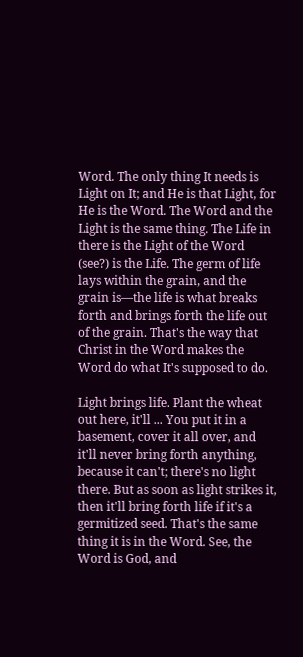Word. The only thing It needs is Light on It; and He is that Light, for He is the Word. The Word and the Light is the same thing. The Life in there is the Light of the Word (see?) is the Life. The germ of life lays within the grain, and the grain is—the life is what breaks forth and brings forth the life out of the grain. That's the way that Christ in the Word makes the Word do what It's supposed to do.

Light brings life. Plant the wheat out here, it'll ... You put it in a basement, cover it all over, and it'll never bring forth anything, because it can't; there's no light there. But as soon as light strikes it, then it'll bring forth life if it's a germitized seed. That's the same thing it is in the Word. See, the Word is God, and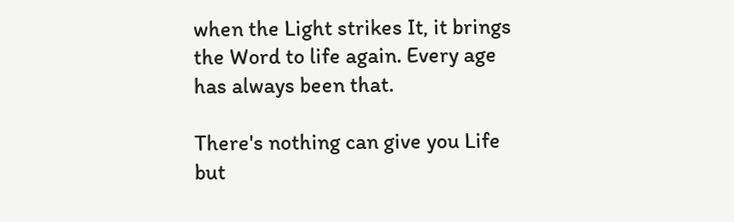when the Light strikes It, it brings the Word to life again. Every age has always been that.

There's nothing can give you Life but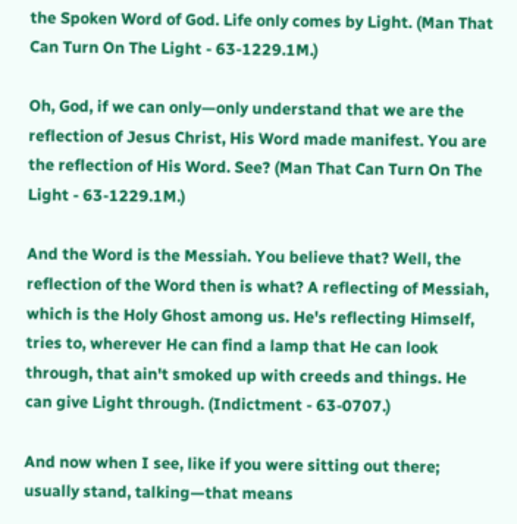the Spoken Word of God. Life only comes by Light. (Man That Can Turn On The Light - 63-1229.1M.)

Oh, God, if we can only—only understand that we are the reflection of Jesus Christ, His Word made manifest. You are the reflection of His Word. See? (Man That Can Turn On The Light - 63-1229.1M.)

And the Word is the Messiah. You believe that? Well, the reflection of the Word then is what? A reflecting of Messiah, which is the Holy Ghost among us. He's reflecting Himself, tries to, wherever He can find a lamp that He can look through, that ain't smoked up with creeds and things. He can give Light through. (Indictment - 63-0707.)

And now when I see, like if you were sitting out there; usually stand, talking—that means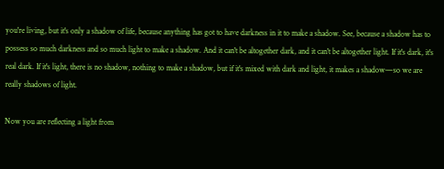you're living, but it's only a shadow of life, because anything has got to have darkness in it to make a shadow. See, because a shadow has to possess so much darkness and so much light to make a shadow. And it can't be altogether dark, and it can't be altogether light. If it's dark, it's real dark. If it's light, there is no shadow, nothing to make a shadow, but if it's mixed with dark and light, it makes a shadow—so we are really shadows of light.

Now you are reflecting a light from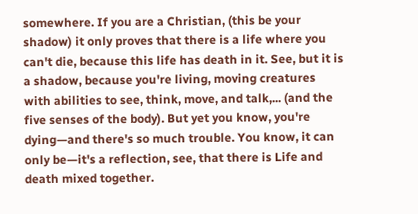somewhere. If you are a Christian, (this be your shadow) it only proves that there is a life where you can't die, because this life has death in it. See, but it is a shadow, because you're living, moving creatures with abilities to see, think, move, and talk,... (and the five senses of the body). But yet you know, you're dying—and there's so much trouble. You know, it can only be—it's a reflection, see, that there is Life and death mixed together.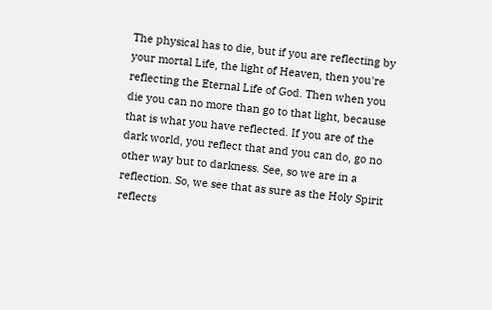The physical has to die, but if you are reflecting by your mortal Life, the light of Heaven, then you're reflecting the Eternal Life of God. Then when you die you can no more than go to that light, because that is what you have reflected. If you are of the dark world, you reflect that and you can do, go no other way but to darkness. See, so we are in a reflection. So, we see that as sure as the Holy Spirit reflects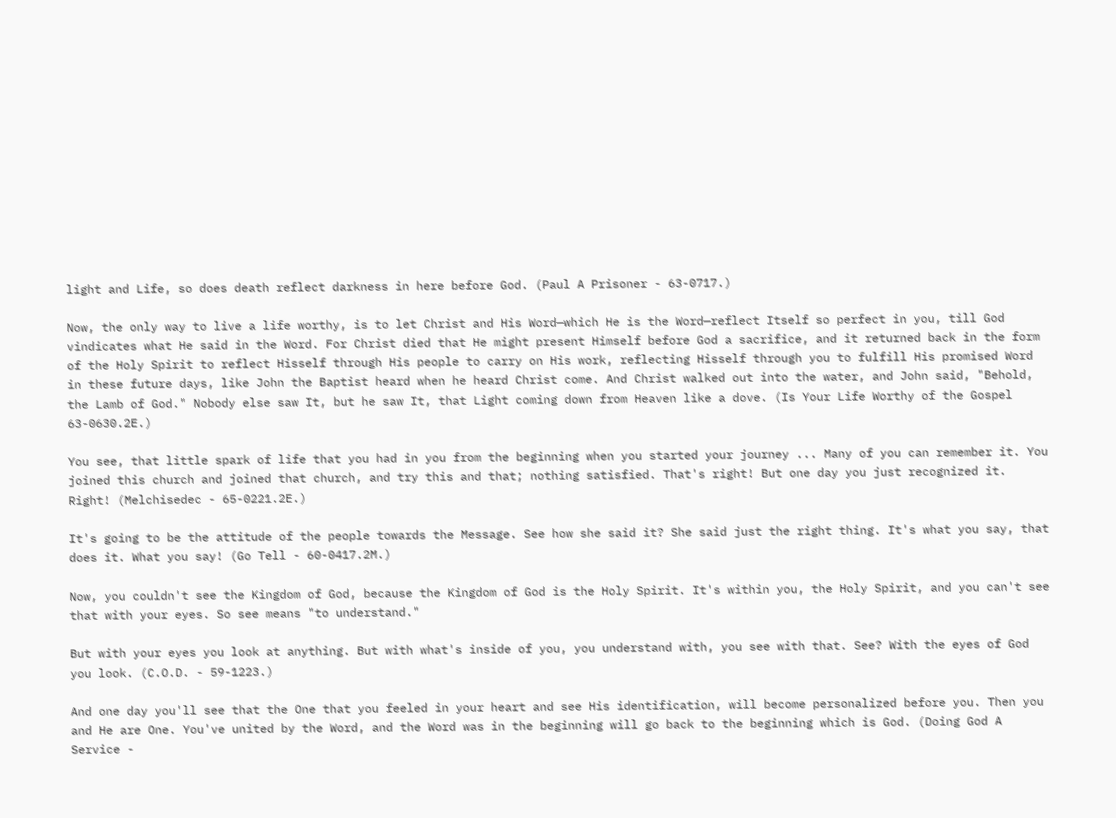light and Life, so does death reflect darkness in here before God. (Paul A Prisoner - 63-0717.)

Now, the only way to live a life worthy, is to let Christ and His Word—which He is the Word—reflect Itself so perfect in you, till God vindicates what He said in the Word. For Christ died that He might present Himself before God a sacrifice, and it returned back in the form of the Holy Spirit to reflect Hisself through His people to carry on His work, reflecting Hisself through you to fulfill His promised Word in these future days, like John the Baptist heard when he heard Christ come. And Christ walked out into the water, and John said, "Behold, the Lamb of God." Nobody else saw It, but he saw It, that Light coming down from Heaven like a dove. (Is Your Life Worthy of the Gospel 63-0630.2E.)

You see, that little spark of life that you had in you from the beginning when you started your journey ... Many of you can remember it. You joined this church and joined that church, and try this and that; nothing satisfied. That's right! But one day you just recognized it. Right! (Melchisedec - 65-0221.2E.)

It's going to be the attitude of the people towards the Message. See how she said it? She said just the right thing. It's what you say, that does it. What you say! (Go Tell - 60-0417.2M.)

Now, you couldn't see the Kingdom of God, because the Kingdom of God is the Holy Spirit. It's within you, the Holy Spirit, and you can't see that with your eyes. So see means "to understand."

But with your eyes you look at anything. But with what's inside of you, you understand with, you see with that. See? With the eyes of God you look. (C.O.D. - 59-1223.)

And one day you'll see that the One that you feeled in your heart and see His identification, will become personalized before you. Then you and He are One. You've united by the Word, and the Word was in the beginning will go back to the beginning which is God. (Doing God A Service -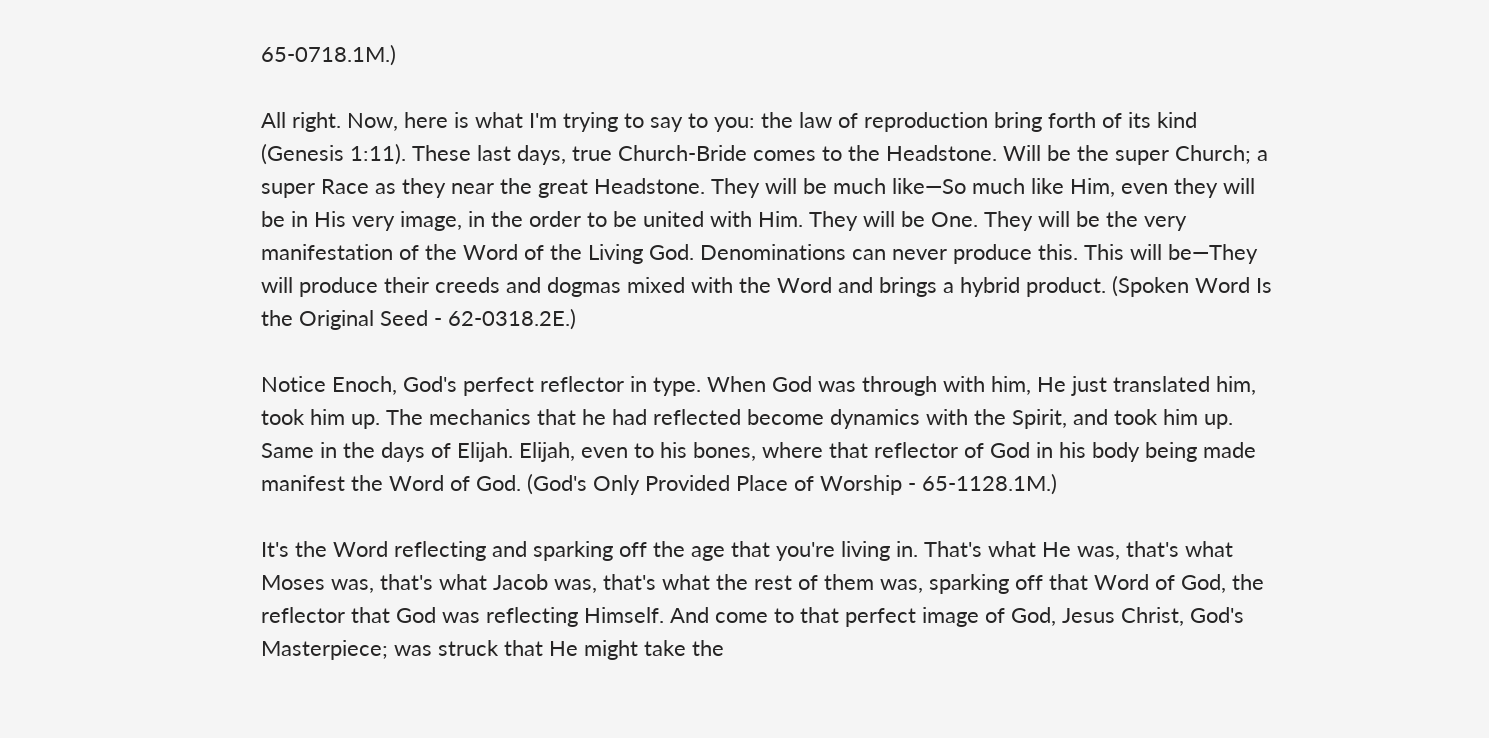65-0718.1M.)

All right. Now, here is what I'm trying to say to you: the law of reproduction bring forth of its kind (Genesis 1:11). These last days, true Church-Bride comes to the Headstone. Will be the super Church; a super Race as they near the great Headstone. They will be much like—So much like Him, even they will be in His very image, in the order to be united with Him. They will be One. They will be the very manifestation of the Word of the Living God. Denominations can never produce this. This will be—They will produce their creeds and dogmas mixed with the Word and brings a hybrid product. (Spoken Word Is the Original Seed - 62-0318.2E.)

Notice Enoch, God's perfect reflector in type. When God was through with him, He just translated him, took him up. The mechanics that he had reflected become dynamics with the Spirit, and took him up. Same in the days of Elijah. Elijah, even to his bones, where that reflector of God in his body being made manifest the Word of God. (God's Only Provided Place of Worship - 65-1128.1M.)

It's the Word reflecting and sparking off the age that you're living in. That's what He was, that's what Moses was, that's what Jacob was, that's what the rest of them was, sparking off that Word of God, the reflector that God was reflecting Himself. And come to that perfect image of God, Jesus Christ, God's Masterpiece; was struck that He might take the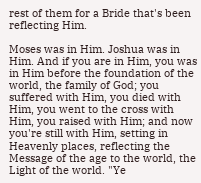rest of them for a Bride that's been reflecting Him.

Moses was in Him. Joshua was in Him. And if you are in Him, you was in Him before the foundation of the world, the family of God; you suffered with Him, you died with Him, you went to the cross with Him, you raised with Him; and now you're still with Him, setting in Heavenly places, reflecting the Message of the age to the world, the Light of the world. "Ye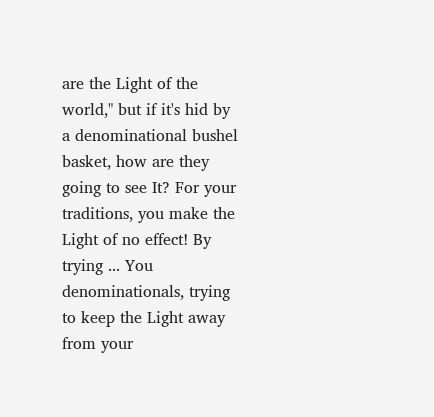are the Light of the world," but if it's hid by a denominational bushel basket, how are they going to see It? For your traditions, you make the Light of no effect! By trying ... You denominationals, trying to keep the Light away from your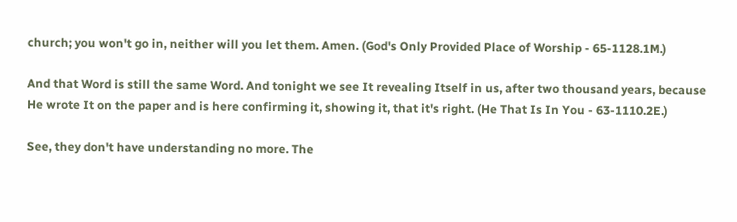church; you won't go in, neither will you let them. Amen. (God's Only Provided Place of Worship - 65-1128.1M.)

And that Word is still the same Word. And tonight we see It revealing Itself in us, after two thousand years, because He wrote It on the paper and is here confirming it, showing it, that it's right. (He That Is In You - 63-1110.2E.)

See, they don't have understanding no more. The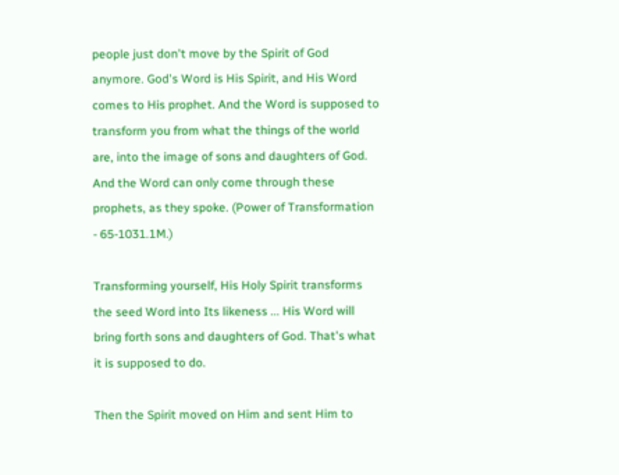people just don't move by the Spirit of God anymore. God's Word is His Spirit, and His Word comes to His prophet. And the Word is supposed to transform you from what the things of the world are, into the image of sons and daughters of God. And the Word can only come through these prophets, as they spoke. (Power of Transformation - 65-1031.1M.)

Transforming yourself, His Holy Spirit transforms the seed Word into Its likeness ... His Word will bring forth sons and daughters of God. That's what it is supposed to do.

Then the Spirit moved on Him and sent Him to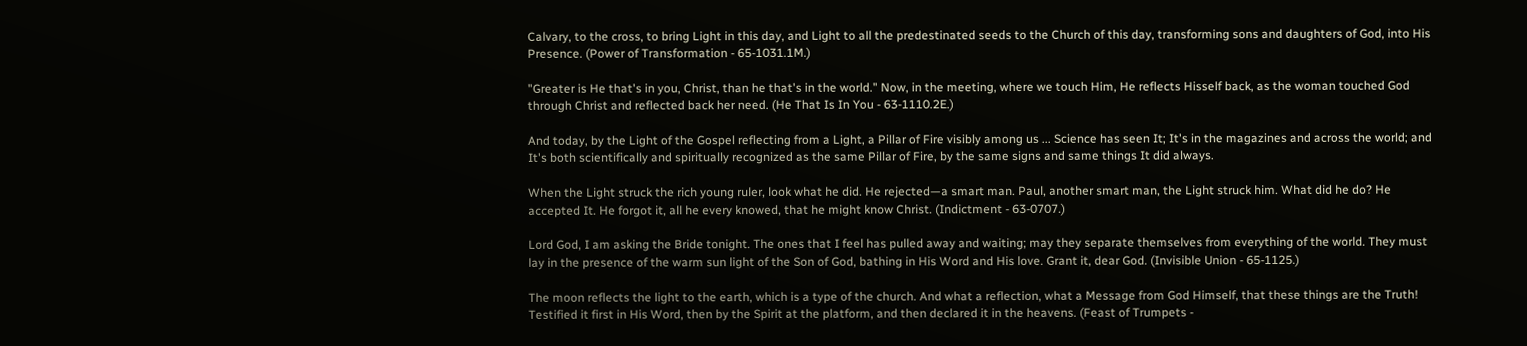Calvary, to the cross, to bring Light in this day, and Light to all the predestinated seeds to the Church of this day, transforming sons and daughters of God, into His Presence. (Power of Transformation - 65-1031.1M.)

"Greater is He that's in you, Christ, than he that's in the world." Now, in the meeting, where we touch Him, He reflects Hisself back, as the woman touched God through Christ and reflected back her need. (He That Is In You - 63-1110.2E.)

And today, by the Light of the Gospel reflecting from a Light, a Pillar of Fire visibly among us ... Science has seen It; It's in the magazines and across the world; and It's both scientifically and spiritually recognized as the same Pillar of Fire, by the same signs and same things It did always.

When the Light struck the rich young ruler, look what he did. He rejected—a smart man. Paul, another smart man, the Light struck him. What did he do? He accepted It. He forgot it, all he every knowed, that he might know Christ. (Indictment - 63-0707.)

Lord God, I am asking the Bride tonight. The ones that I feel has pulled away and waiting; may they separate themselves from everything of the world. They must lay in the presence of the warm sun light of the Son of God, bathing in His Word and His love. Grant it, dear God. (Invisible Union - 65-1125.)

The moon reflects the light to the earth, which is a type of the church. And what a reflection, what a Message from God Himself, that these things are the Truth! Testified it first in His Word, then by the Spirit at the platform, and then declared it in the heavens. (Feast of Trumpets -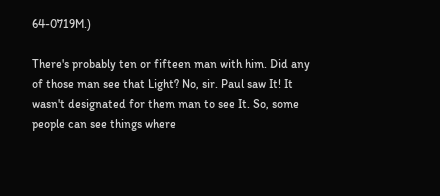64-0719M.)

There's probably ten or fifteen man with him. Did any of those man see that Light? No, sir. Paul saw It! It wasn't designated for them man to see It. So, some people can see things where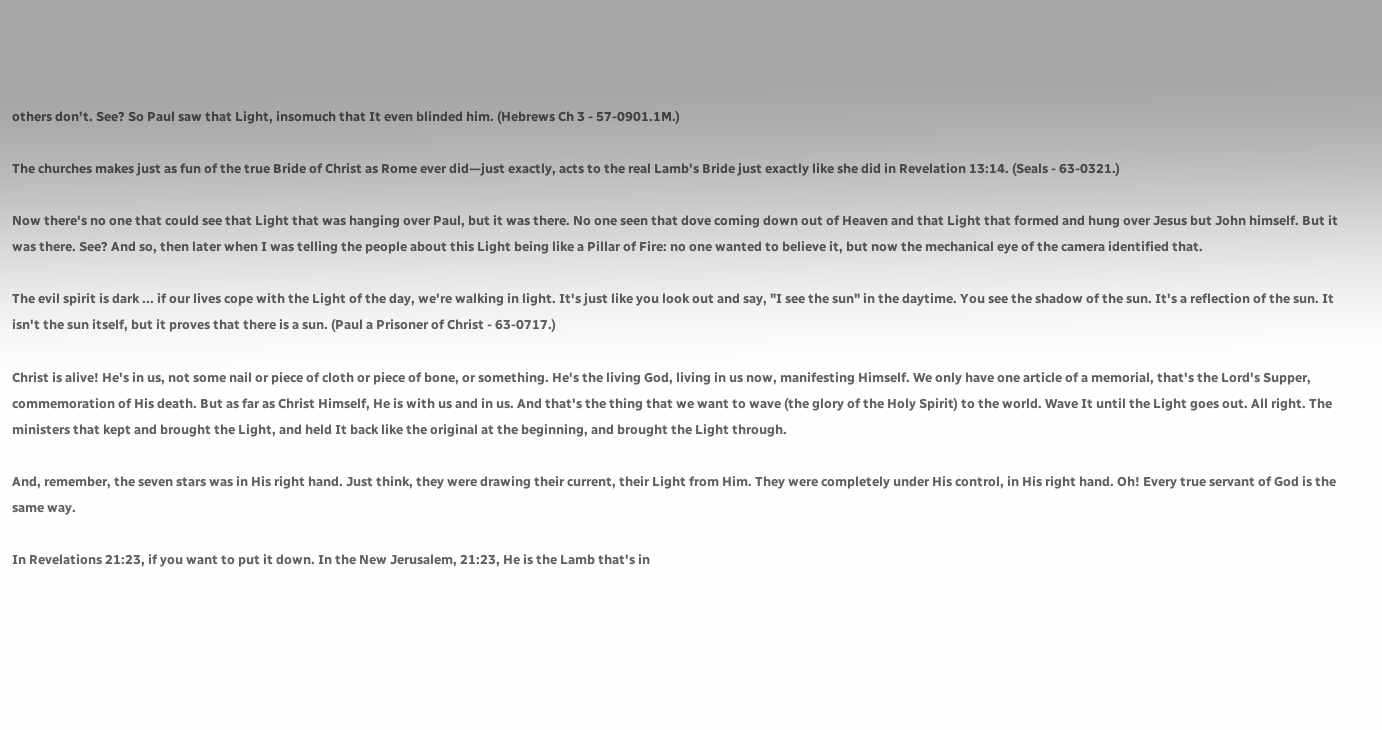others don't. See? So Paul saw that Light, insomuch that It even blinded him. (Hebrews Ch 3 - 57-0901.1M.)

The churches makes just as fun of the true Bride of Christ as Rome ever did—just exactly, acts to the real Lamb's Bride just exactly like she did in Revelation 13:14. (Seals - 63-0321.)

Now there's no one that could see that Light that was hanging over Paul, but it was there. No one seen that dove coming down out of Heaven and that Light that formed and hung over Jesus but John himself. But it was there. See? And so, then later when I was telling the people about this Light being like a Pillar of Fire: no one wanted to believe it, but now the mechanical eye of the camera identified that.

The evil spirit is dark ... if our lives cope with the Light of the day, we're walking in light. It's just like you look out and say, "I see the sun" in the daytime. You see the shadow of the sun. It's a reflection of the sun. It isn't the sun itself, but it proves that there is a sun. (Paul a Prisoner of Christ - 63-0717.)

Christ is alive! He's in us, not some nail or piece of cloth or piece of bone, or something. He's the living God, living in us now, manifesting Himself. We only have one article of a memorial, that's the Lord's Supper, commemoration of His death. But as far as Christ Himself, He is with us and in us. And that's the thing that we want to wave (the glory of the Holy Spirit) to the world. Wave It until the Light goes out. All right. The ministers that kept and brought the Light, and held It back like the original at the beginning, and brought the Light through.

And, remember, the seven stars was in His right hand. Just think, they were drawing their current, their Light from Him. They were completely under His control, in His right hand. Oh! Every true servant of God is the same way.

In Revelations 21:23, if you want to put it down. In the New Jerusalem, 21:23, He is the Lamb that's in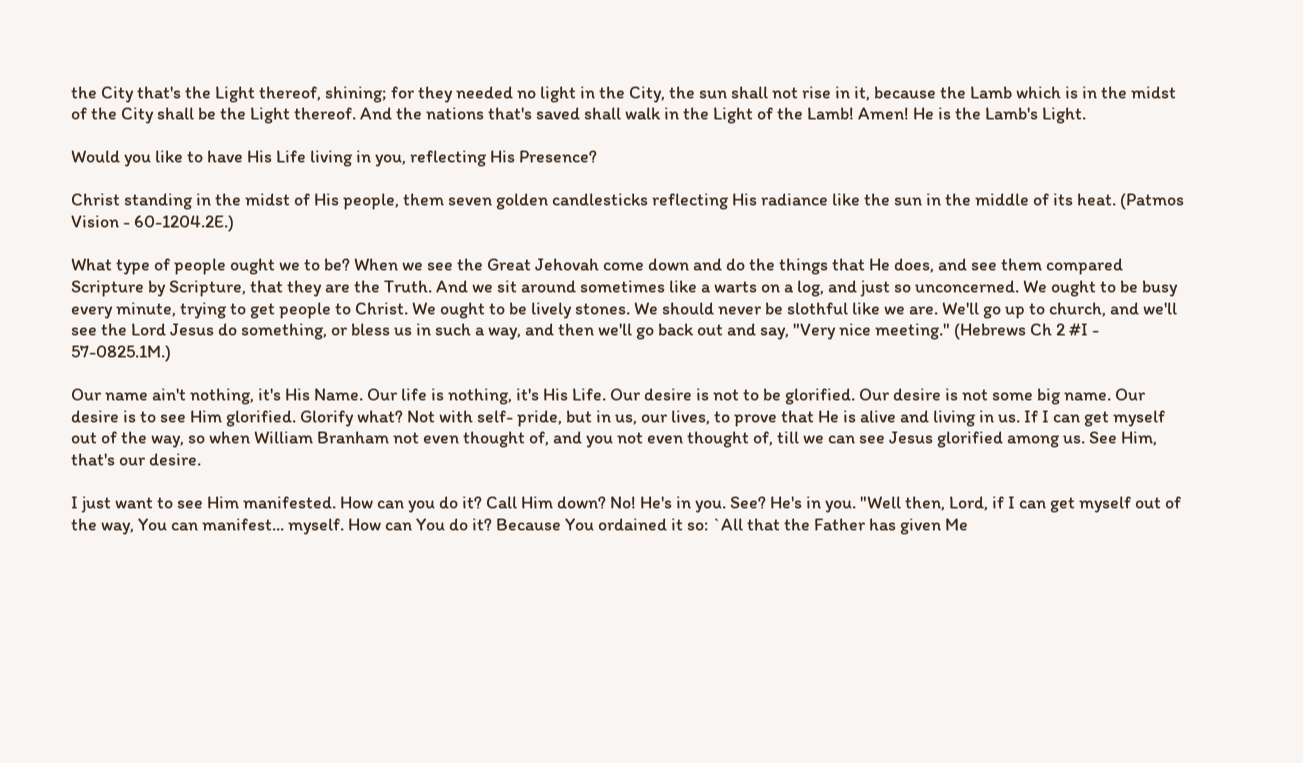the City that's the Light thereof, shining; for they needed no light in the City, the sun shall not rise in it, because the Lamb which is in the midst of the City shall be the Light thereof. And the nations that's saved shall walk in the Light of the Lamb! Amen! He is the Lamb's Light.

Would you like to have His Life living in you, reflecting His Presence?

Christ standing in the midst of His people, them seven golden candlesticks reflecting His radiance like the sun in the middle of its heat. (Patmos Vision - 60-1204.2E.)

What type of people ought we to be? When we see the Great Jehovah come down and do the things that He does, and see them compared Scripture by Scripture, that they are the Truth. And we sit around sometimes like a warts on a log, and just so unconcerned. We ought to be busy every minute, trying to get people to Christ. We ought to be lively stones. We should never be slothful like we are. We'll go up to church, and we'll see the Lord Jesus do something, or bless us in such a way, and then we'll go back out and say, "Very nice meeting." (Hebrews Ch 2 #I - 57-0825.1M.)

Our name ain't nothing, it's His Name. Our life is nothing, it's His Life. Our desire is not to be glorified. Our desire is not some big name. Our desire is to see Him glorified. Glorify what? Not with self- pride, but in us, our lives, to prove that He is alive and living in us. If I can get myself out of the way, so when William Branham not even thought of, and you not even thought of, till we can see Jesus glorified among us. See Him, that's our desire.

I just want to see Him manifested. How can you do it? Call Him down? No! He's in you. See? He's in you. "Well then, Lord, if I can get myself out of the way, You can manifest... myself. How can You do it? Because You ordained it so: `All that the Father has given Me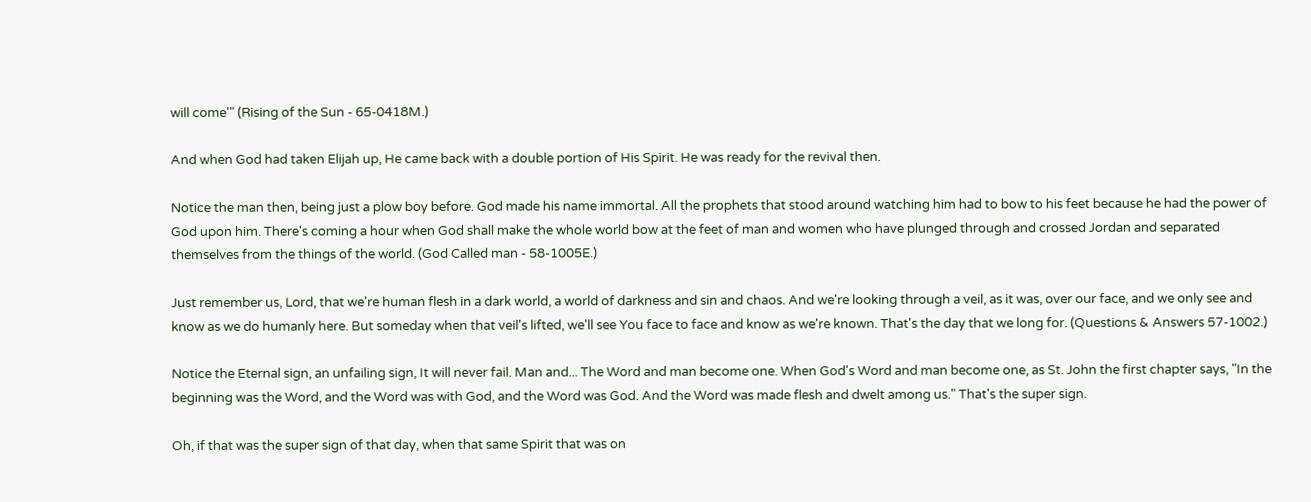will come'" (Rising of the Sun - 65-0418M.)

And when God had taken Elijah up, He came back with a double portion of His Spirit. He was ready for the revival then.

Notice the man then, being just a plow boy before. God made his name immortal. All the prophets that stood around watching him had to bow to his feet because he had the power of God upon him. There's coming a hour when God shall make the whole world bow at the feet of man and women who have plunged through and crossed Jordan and separated themselves from the things of the world. (God Called man - 58-1005E.)

Just remember us, Lord, that we're human flesh in a dark world, a world of darkness and sin and chaos. And we're looking through a veil, as it was, over our face, and we only see and know as we do humanly here. But someday when that veil's lifted, we'll see You face to face and know as we're known. That's the day that we long for. (Questions & Answers 57-1002.)

Notice the Eternal sign, an unfailing sign, It will never fail. Man and... The Word and man become one. When God's Word and man become one, as St. John the first chapter says, "In the beginning was the Word, and the Word was with God, and the Word was God. And the Word was made flesh and dwelt among us." That's the super sign.

Oh, if that was the super sign of that day, when that same Spirit that was on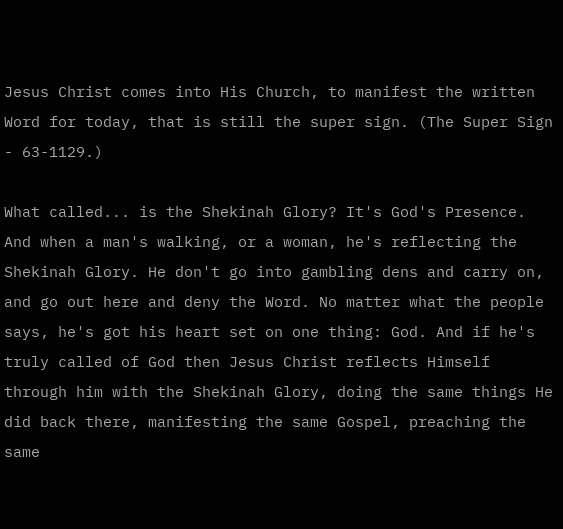Jesus Christ comes into His Church, to manifest the written Word for today, that is still the super sign. (The Super Sign - 63-1129.)

What called... is the Shekinah Glory? It's God's Presence. And when a man's walking, or a woman, he's reflecting the Shekinah Glory. He don't go into gambling dens and carry on, and go out here and deny the Word. No matter what the people says, he's got his heart set on one thing: God. And if he's truly called of God then Jesus Christ reflects Himself through him with the Shekinah Glory, doing the same things He did back there, manifesting the same Gospel, preaching the same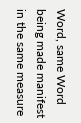Word, same Word being made manifest in the same measure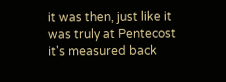it was then, just like it was truly at Pentecost it's measured back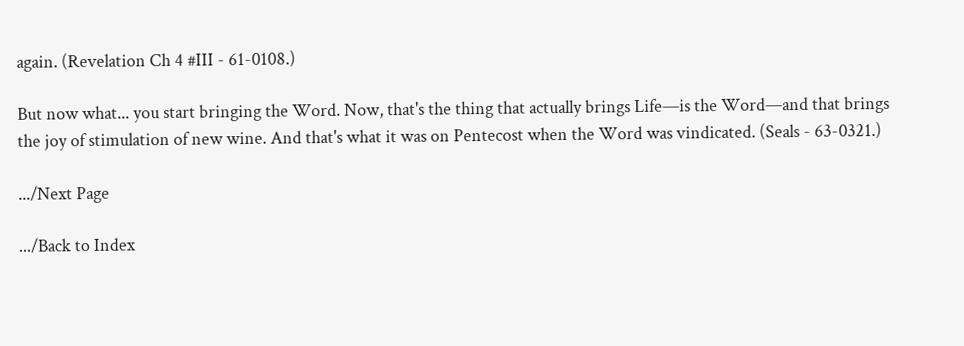again. (Revelation Ch 4 #III - 61-0108.)

But now what... you start bringing the Word. Now, that's the thing that actually brings Life—is the Word—and that brings the joy of stimulation of new wine. And that's what it was on Pentecost when the Word was vindicated. (Seals - 63-0321.)

.../Next Page

.../Back to Index